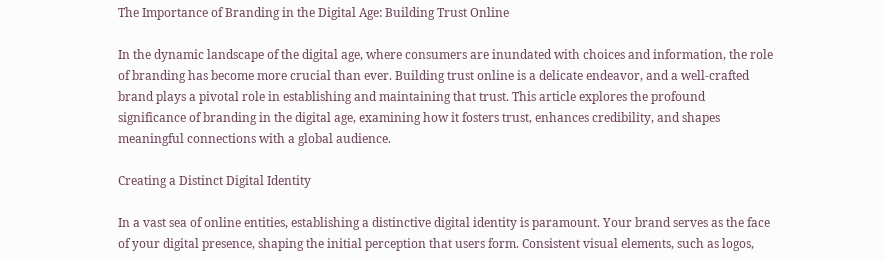The Importance of Branding in the Digital Age: Building Trust Online

In the dynamic landscape of the digital age, where consumers are inundated with choices and information, the role of branding has become more crucial than ever. Building trust online is a delicate endeavor, and a well-crafted brand plays a pivotal role in establishing and maintaining that trust. This article explores the profound significance of branding in the digital age, examining how it fosters trust, enhances credibility, and shapes meaningful connections with a global audience.

Creating a Distinct Digital Identity

In a vast sea of online entities, establishing a distinctive digital identity is paramount. Your brand serves as the face of your digital presence, shaping the initial perception that users form. Consistent visual elements, such as logos,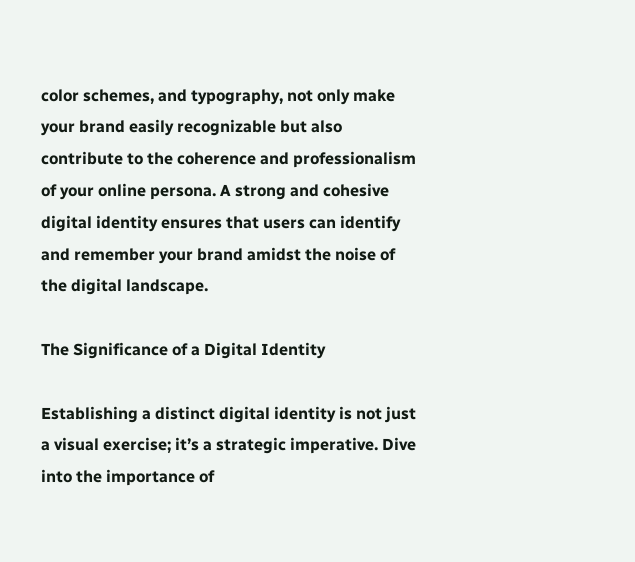color schemes, and typography, not only make your brand easily recognizable but also contribute to the coherence and professionalism of your online persona. A strong and cohesive digital identity ensures that users can identify and remember your brand amidst the noise of the digital landscape.

The Significance of a Digital Identity

Establishing a distinct digital identity is not just a visual exercise; it’s a strategic imperative. Dive into the importance of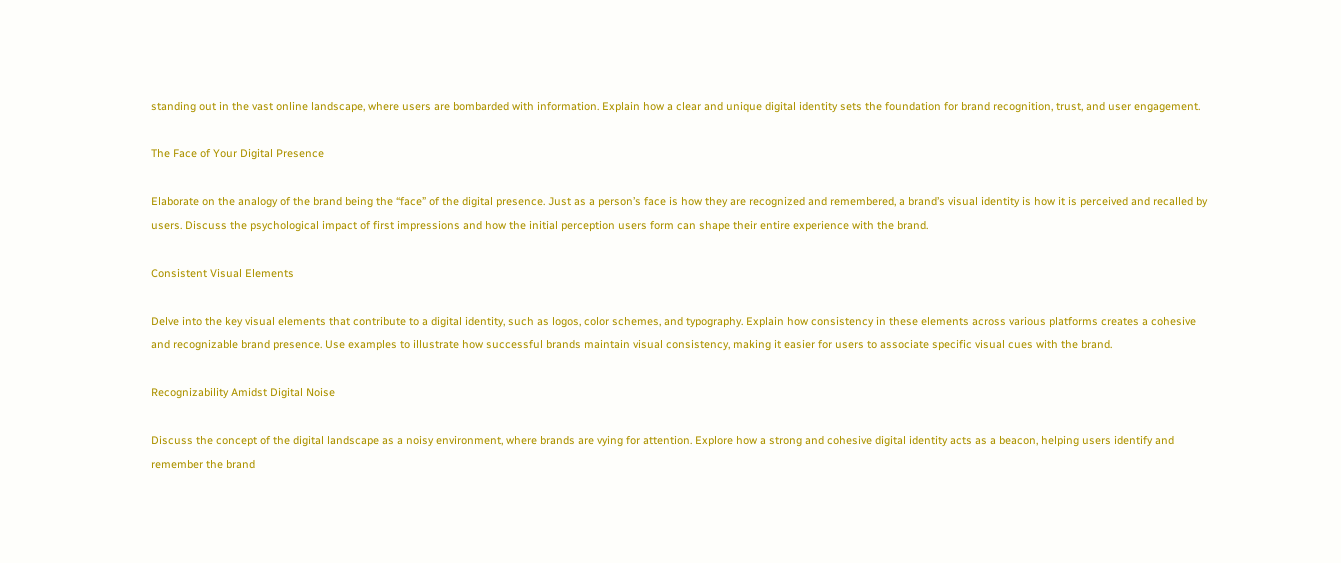standing out in the vast online landscape, where users are bombarded with information. Explain how a clear and unique digital identity sets the foundation for brand recognition, trust, and user engagement.

The Face of Your Digital Presence

Elaborate on the analogy of the brand being the “face” of the digital presence. Just as a person’s face is how they are recognized and remembered, a brand’s visual identity is how it is perceived and recalled by users. Discuss the psychological impact of first impressions and how the initial perception users form can shape their entire experience with the brand.

Consistent Visual Elements

Delve into the key visual elements that contribute to a digital identity, such as logos, color schemes, and typography. Explain how consistency in these elements across various platforms creates a cohesive and recognizable brand presence. Use examples to illustrate how successful brands maintain visual consistency, making it easier for users to associate specific visual cues with the brand.

Recognizability Amidst Digital Noise

Discuss the concept of the digital landscape as a noisy environment, where brands are vying for attention. Explore how a strong and cohesive digital identity acts as a beacon, helping users identify and remember the brand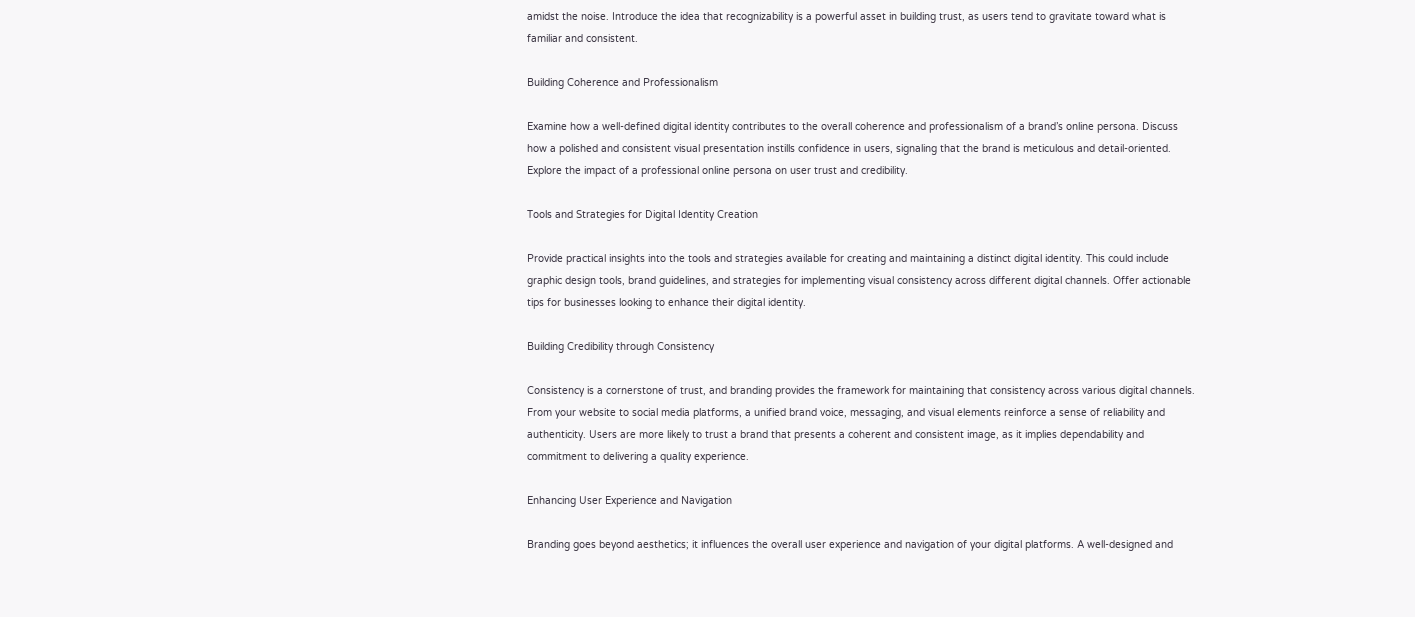amidst the noise. Introduce the idea that recognizability is a powerful asset in building trust, as users tend to gravitate toward what is familiar and consistent.

Building Coherence and Professionalism

Examine how a well-defined digital identity contributes to the overall coherence and professionalism of a brand’s online persona. Discuss how a polished and consistent visual presentation instills confidence in users, signaling that the brand is meticulous and detail-oriented. Explore the impact of a professional online persona on user trust and credibility.

Tools and Strategies for Digital Identity Creation

Provide practical insights into the tools and strategies available for creating and maintaining a distinct digital identity. This could include graphic design tools, brand guidelines, and strategies for implementing visual consistency across different digital channels. Offer actionable tips for businesses looking to enhance their digital identity.

Building Credibility through Consistency

Consistency is a cornerstone of trust, and branding provides the framework for maintaining that consistency across various digital channels. From your website to social media platforms, a unified brand voice, messaging, and visual elements reinforce a sense of reliability and authenticity. Users are more likely to trust a brand that presents a coherent and consistent image, as it implies dependability and commitment to delivering a quality experience.

Enhancing User Experience and Navigation

Branding goes beyond aesthetics; it influences the overall user experience and navigation of your digital platforms. A well-designed and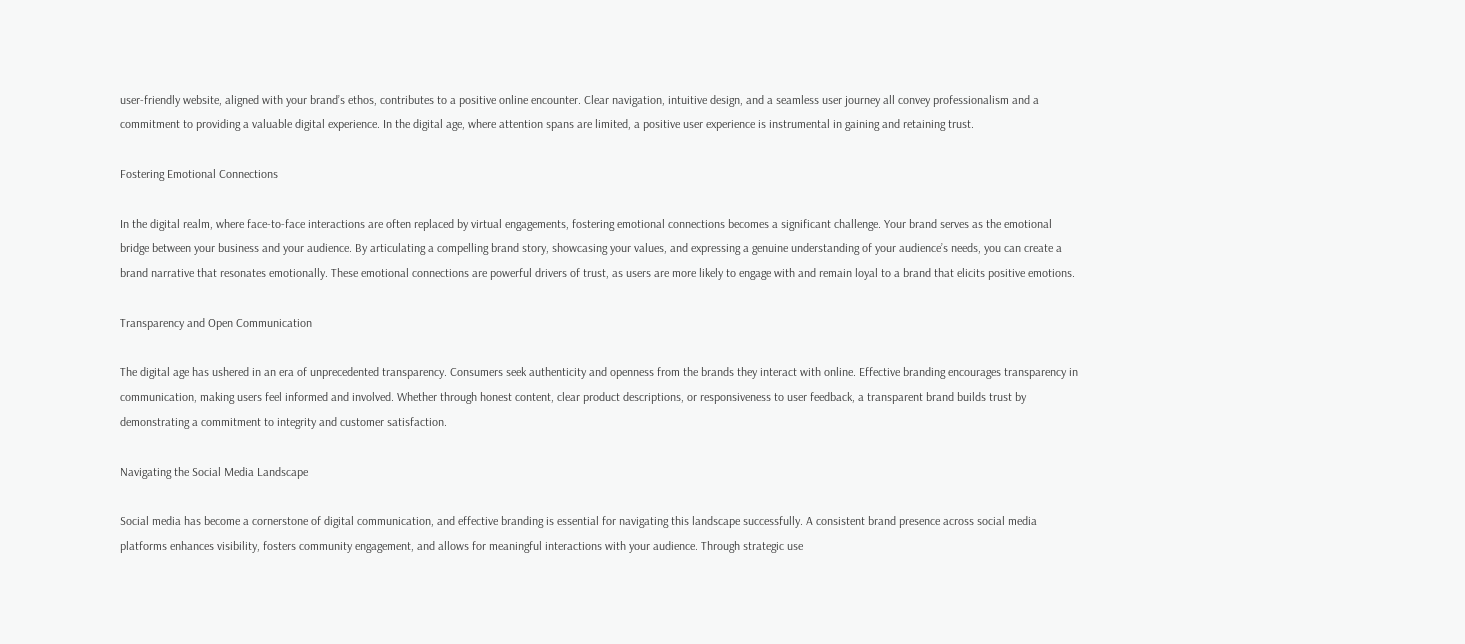user-friendly website, aligned with your brand’s ethos, contributes to a positive online encounter. Clear navigation, intuitive design, and a seamless user journey all convey professionalism and a commitment to providing a valuable digital experience. In the digital age, where attention spans are limited, a positive user experience is instrumental in gaining and retaining trust.

Fostering Emotional Connections

In the digital realm, where face-to-face interactions are often replaced by virtual engagements, fostering emotional connections becomes a significant challenge. Your brand serves as the emotional bridge between your business and your audience. By articulating a compelling brand story, showcasing your values, and expressing a genuine understanding of your audience’s needs, you can create a brand narrative that resonates emotionally. These emotional connections are powerful drivers of trust, as users are more likely to engage with and remain loyal to a brand that elicits positive emotions.

Transparency and Open Communication

The digital age has ushered in an era of unprecedented transparency. Consumers seek authenticity and openness from the brands they interact with online. Effective branding encourages transparency in communication, making users feel informed and involved. Whether through honest content, clear product descriptions, or responsiveness to user feedback, a transparent brand builds trust by demonstrating a commitment to integrity and customer satisfaction.

Navigating the Social Media Landscape

Social media has become a cornerstone of digital communication, and effective branding is essential for navigating this landscape successfully. A consistent brand presence across social media platforms enhances visibility, fosters community engagement, and allows for meaningful interactions with your audience. Through strategic use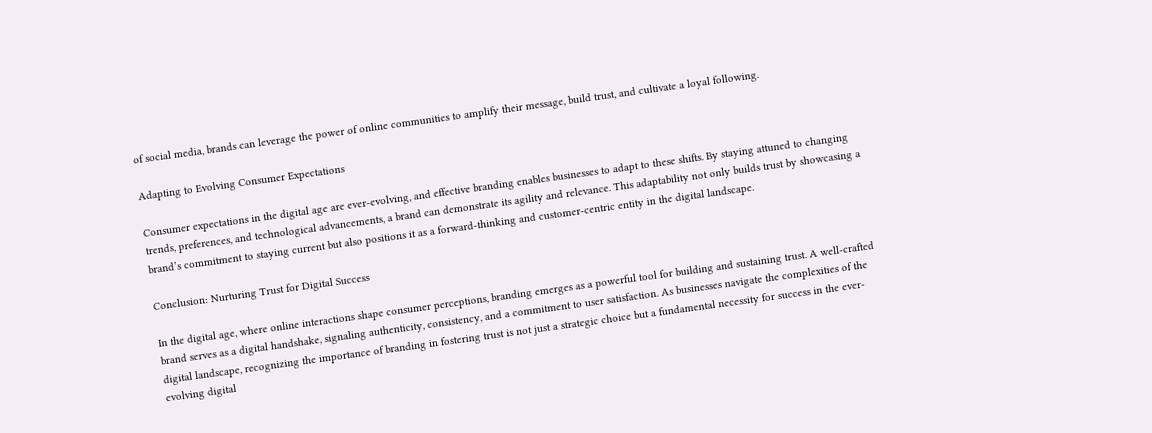of social media, brands can leverage the power of online communities to amplify their message, build trust, and cultivate a loyal following.

Adapting to Evolving Consumer Expectations

Consumer expectations in the digital age are ever-evolving, and effective branding enables businesses to adapt to these shifts. By staying attuned to changing trends, preferences, and technological advancements, a brand can demonstrate its agility and relevance. This adaptability not only builds trust by showcasing a brand’s commitment to staying current but also positions it as a forward-thinking and customer-centric entity in the digital landscape.

Conclusion: Nurturing Trust for Digital Success

In the digital age, where online interactions shape consumer perceptions, branding emerges as a powerful tool for building and sustaining trust. A well-crafted brand serves as a digital handshake, signaling authenticity, consistency, and a commitment to user satisfaction. As businesses navigate the complexities of the digital landscape, recognizing the importance of branding in fostering trust is not just a strategic choice but a fundamental necessity for success in the ever-evolving digital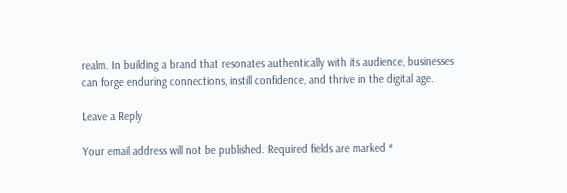realm. In building a brand that resonates authentically with its audience, businesses can forge enduring connections, instill confidence, and thrive in the digital age.

Leave a Reply

Your email address will not be published. Required fields are marked *